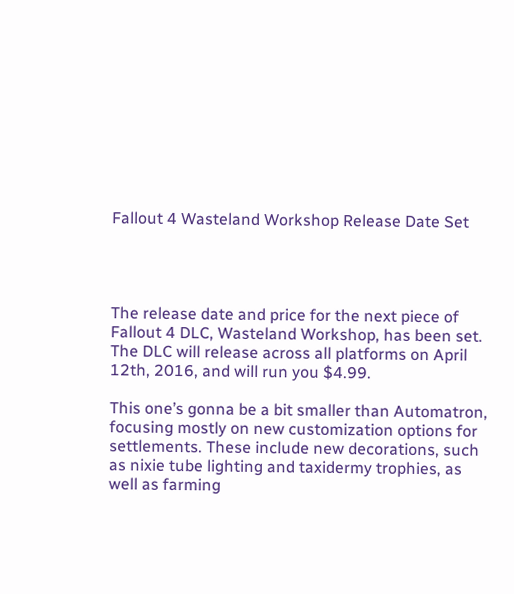Fallout 4 Wasteland Workshop Release Date Set




The release date and price for the next piece of Fallout 4 DLC, Wasteland Workshop, has been set. The DLC will release across all platforms on April 12th, 2016, and will run you $4.99.

This one’s gonna be a bit smaller than Automatron, focusing mostly on new customization options for settlements. These include new decorations, such as nixie tube lighting and taxidermy trophies, as well as farming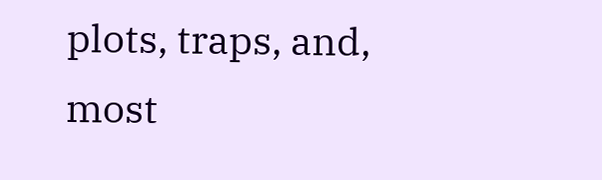plots, traps, and, most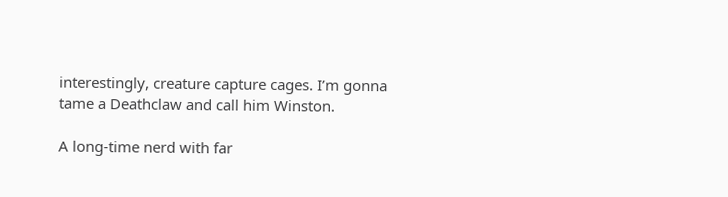interestingly, creature capture cages. I’m gonna tame a Deathclaw and call him Winston.

A long-time nerd with far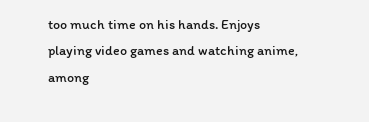too much time on his hands. Enjoys playing video games and watching anime, among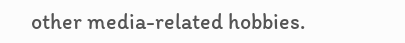other media-related hobbies.